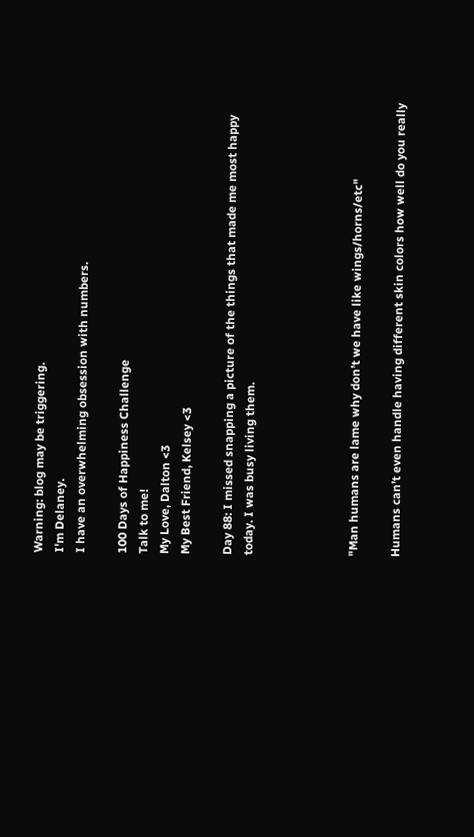Warning: blog may be triggering.
I'm Delaney.
I have an overwhelming obsession with numbers.

100 Days of Happiness Challenge
Talk to me!
My Love, Dalton <3
My Best Friend, Kelsey <3

Day 88: I missed snapping a picture of the things that made me most happy today. I was busy living them.




"Man humans are lame why don’t we have like wings/horns/etc"

Humans can’t even handle having different skin colors how well do you really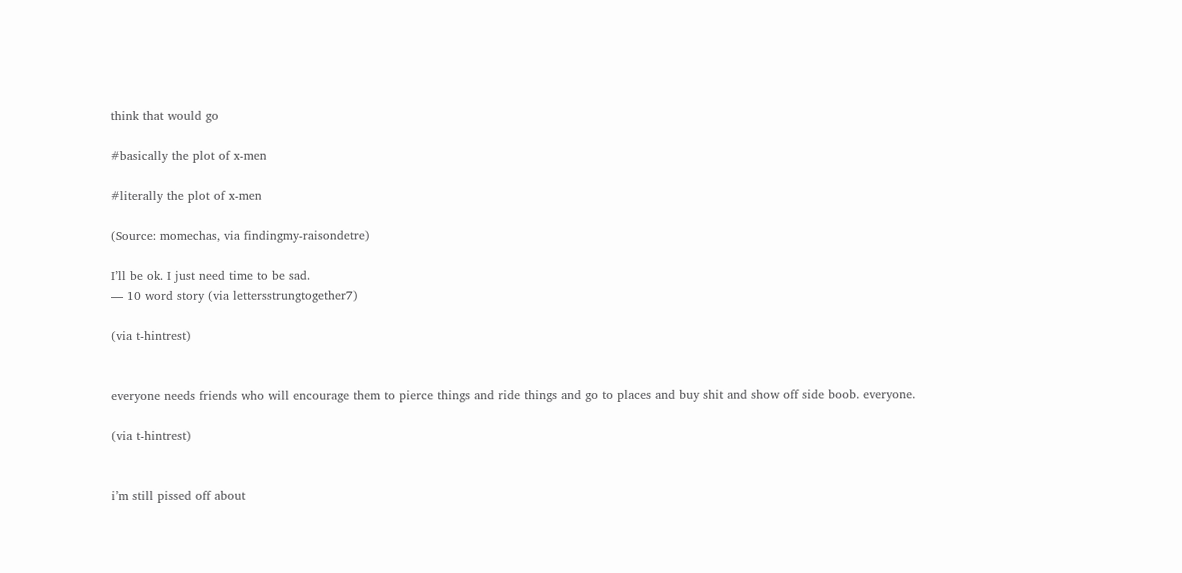think that would go

#basically the plot of x-men

#literally the plot of x-men

(Source: momechas, via findingmy-raisondetre)

I’ll be ok. I just need time to be sad.
— 10 word story (via lettersstrungtogether7)

(via t-hintrest)


everyone needs friends who will encourage them to pierce things and ride things and go to places and buy shit and show off side boob. everyone.

(via t-hintrest)


i’m still pissed off about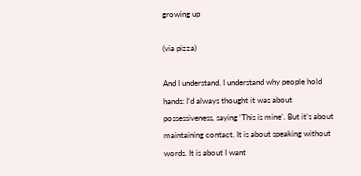growing up

(via pizza)

And I understand. I understand why people hold hands: I’d always thought it was about possessiveness, saying ‘This is mine’. But it’s about maintaining contact. It is about speaking without words. It is about I want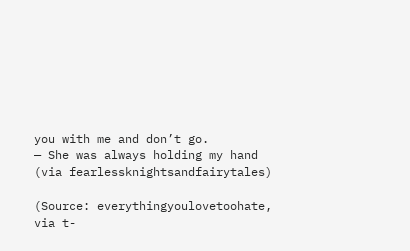you with me and don’t go.
— She was always holding my hand (via fearlessknightsandfairytales)

(Source: everythingyoulovetoohate, via t-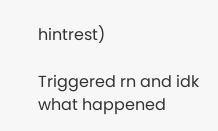hintrest)

Triggered rn and idk what happened